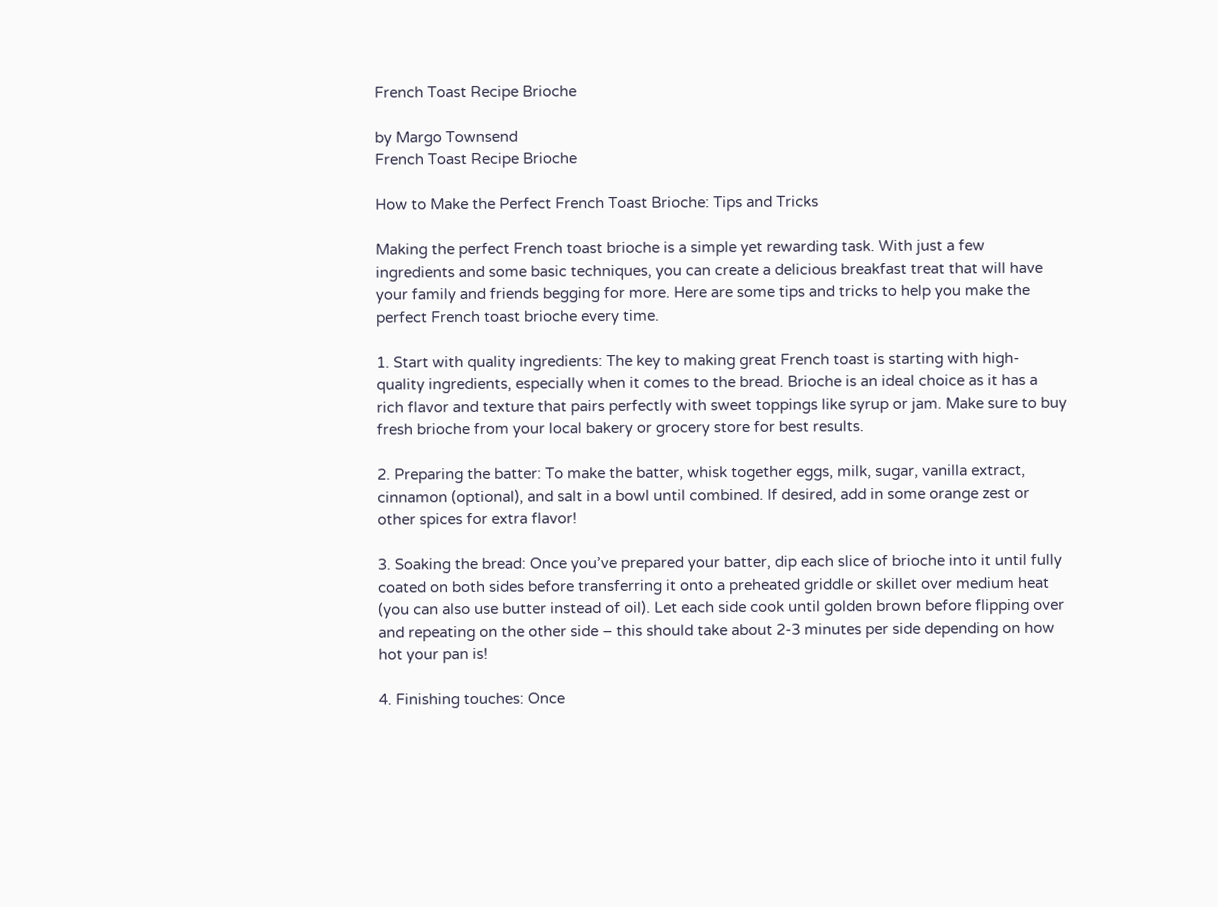French Toast Recipe Brioche

by Margo Townsend
French Toast Recipe Brioche

How to Make the Perfect French Toast Brioche: Tips and Tricks

Making the perfect French toast brioche is a simple yet rewarding task. With just a few ingredients and some basic techniques, you can create a delicious breakfast treat that will have your family and friends begging for more. Here are some tips and tricks to help you make the perfect French toast brioche every time.

1. Start with quality ingredients: The key to making great French toast is starting with high-quality ingredients, especially when it comes to the bread. Brioche is an ideal choice as it has a rich flavor and texture that pairs perfectly with sweet toppings like syrup or jam. Make sure to buy fresh brioche from your local bakery or grocery store for best results.

2. Preparing the batter: To make the batter, whisk together eggs, milk, sugar, vanilla extract, cinnamon (optional), and salt in a bowl until combined. If desired, add in some orange zest or other spices for extra flavor!

3. Soaking the bread: Once you’ve prepared your batter, dip each slice of brioche into it until fully coated on both sides before transferring it onto a preheated griddle or skillet over medium heat (you can also use butter instead of oil). Let each side cook until golden brown before flipping over and repeating on the other side – this should take about 2-3 minutes per side depending on how hot your pan is!

4. Finishing touches: Once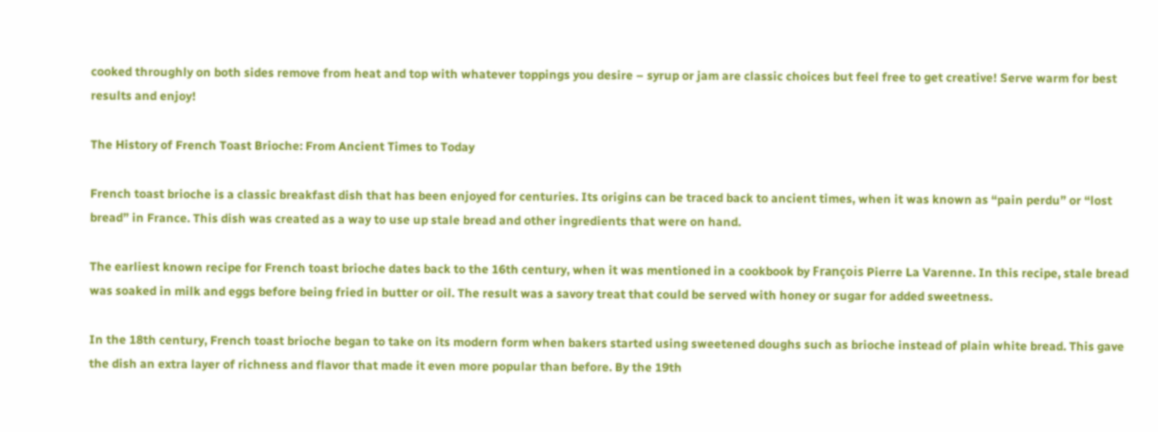cooked throughly on both sides remove from heat and top with whatever toppings you desire – syrup or jam are classic choices but feel free to get creative! Serve warm for best results and enjoy!

The History of French Toast Brioche: From Ancient Times to Today

French toast brioche is a classic breakfast dish that has been enjoyed for centuries. Its origins can be traced back to ancient times, when it was known as “pain perdu” or “lost bread” in France. This dish was created as a way to use up stale bread and other ingredients that were on hand.

The earliest known recipe for French toast brioche dates back to the 16th century, when it was mentioned in a cookbook by François Pierre La Varenne. In this recipe, stale bread was soaked in milk and eggs before being fried in butter or oil. The result was a savory treat that could be served with honey or sugar for added sweetness.

In the 18th century, French toast brioche began to take on its modern form when bakers started using sweetened doughs such as brioche instead of plain white bread. This gave the dish an extra layer of richness and flavor that made it even more popular than before. By the 19th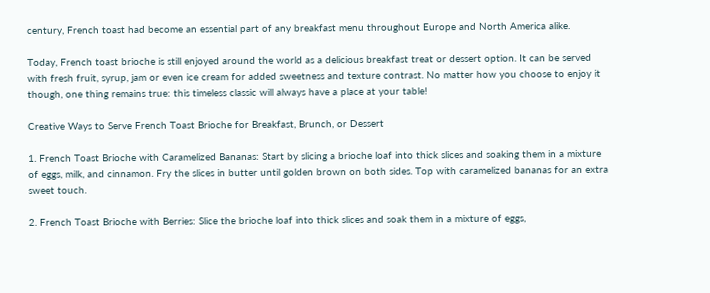century, French toast had become an essential part of any breakfast menu throughout Europe and North America alike.

Today, French toast brioche is still enjoyed around the world as a delicious breakfast treat or dessert option. It can be served with fresh fruit, syrup, jam or even ice cream for added sweetness and texture contrast. No matter how you choose to enjoy it though, one thing remains true: this timeless classic will always have a place at your table!

Creative Ways to Serve French Toast Brioche for Breakfast, Brunch, or Dessert

1. French Toast Brioche with Caramelized Bananas: Start by slicing a brioche loaf into thick slices and soaking them in a mixture of eggs, milk, and cinnamon. Fry the slices in butter until golden brown on both sides. Top with caramelized bananas for an extra sweet touch.

2. French Toast Brioche with Berries: Slice the brioche loaf into thick slices and soak them in a mixture of eggs,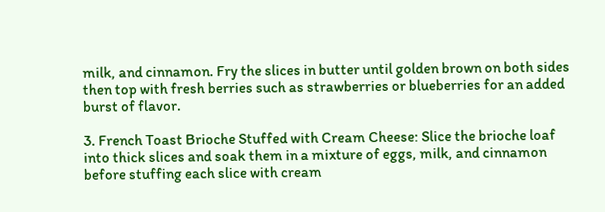milk, and cinnamon. Fry the slices in butter until golden brown on both sides then top with fresh berries such as strawberries or blueberries for an added burst of flavor.

3. French Toast Brioche Stuffed with Cream Cheese: Slice the brioche loaf into thick slices and soak them in a mixture of eggs, milk, and cinnamon before stuffing each slice with cream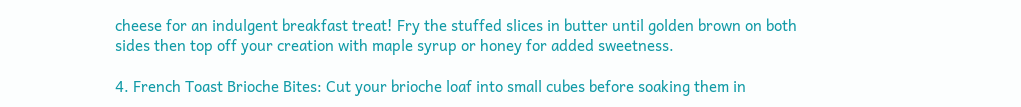cheese for an indulgent breakfast treat! Fry the stuffed slices in butter until golden brown on both sides then top off your creation with maple syrup or honey for added sweetness.

4. French Toast Brioche Bites: Cut your brioche loaf into small cubes before soaking them in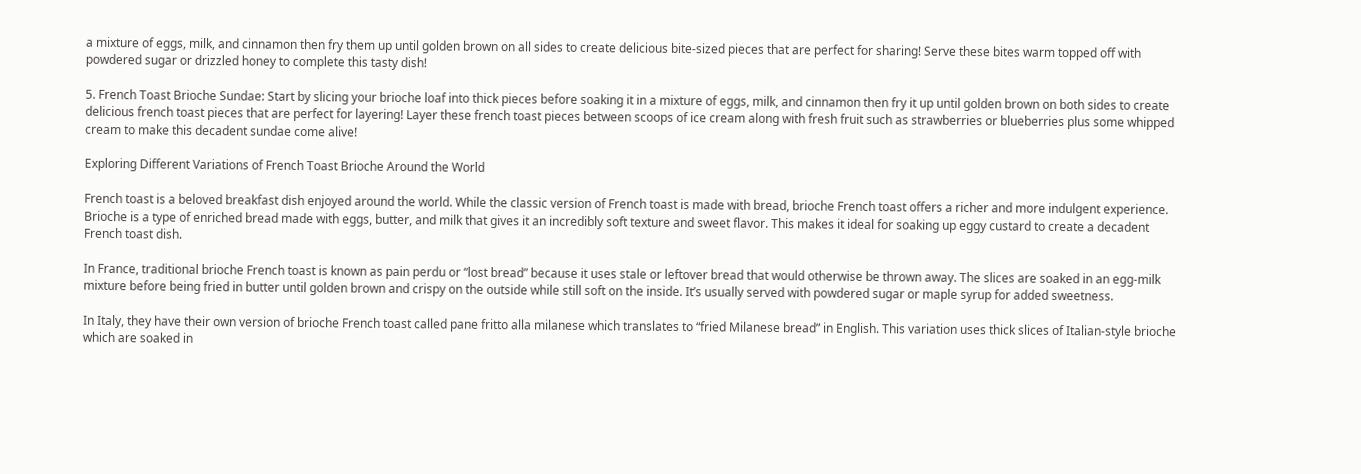a mixture of eggs, milk, and cinnamon then fry them up until golden brown on all sides to create delicious bite-sized pieces that are perfect for sharing! Serve these bites warm topped off with powdered sugar or drizzled honey to complete this tasty dish!

5. French Toast Brioche Sundae: Start by slicing your brioche loaf into thick pieces before soaking it in a mixture of eggs, milk, and cinnamon then fry it up until golden brown on both sides to create delicious french toast pieces that are perfect for layering! Layer these french toast pieces between scoops of ice cream along with fresh fruit such as strawberries or blueberries plus some whipped cream to make this decadent sundae come alive!

Exploring Different Variations of French Toast Brioche Around the World

French toast is a beloved breakfast dish enjoyed around the world. While the classic version of French toast is made with bread, brioche French toast offers a richer and more indulgent experience. Brioche is a type of enriched bread made with eggs, butter, and milk that gives it an incredibly soft texture and sweet flavor. This makes it ideal for soaking up eggy custard to create a decadent French toast dish.

In France, traditional brioche French toast is known as pain perdu or “lost bread” because it uses stale or leftover bread that would otherwise be thrown away. The slices are soaked in an egg-milk mixture before being fried in butter until golden brown and crispy on the outside while still soft on the inside. It’s usually served with powdered sugar or maple syrup for added sweetness.

In Italy, they have their own version of brioche French toast called pane fritto alla milanese which translates to “fried Milanese bread” in English. This variation uses thick slices of Italian-style brioche which are soaked in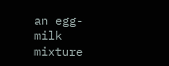an egg-milk mixture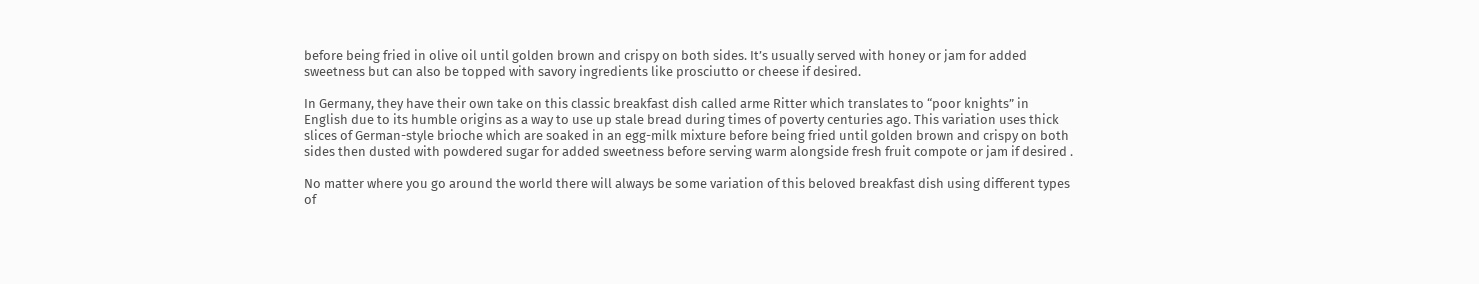before being fried in olive oil until golden brown and crispy on both sides. It’s usually served with honey or jam for added sweetness but can also be topped with savory ingredients like prosciutto or cheese if desired.

In Germany, they have their own take on this classic breakfast dish called arme Ritter which translates to “poor knights” in English due to its humble origins as a way to use up stale bread during times of poverty centuries ago. This variation uses thick slices of German-style brioche which are soaked in an egg-milk mixture before being fried until golden brown and crispy on both sides then dusted with powdered sugar for added sweetness before serving warm alongside fresh fruit compote or jam if desired .

No matter where you go around the world there will always be some variation of this beloved breakfast dish using different types of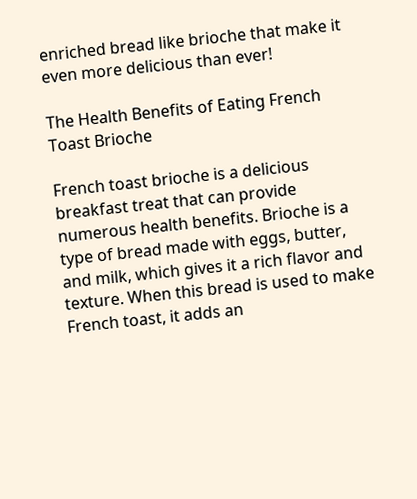enriched bread like brioche that make it even more delicious than ever!

The Health Benefits of Eating French Toast Brioche

French toast brioche is a delicious breakfast treat that can provide numerous health benefits. Brioche is a type of bread made with eggs, butter, and milk, which gives it a rich flavor and texture. When this bread is used to make French toast, it adds an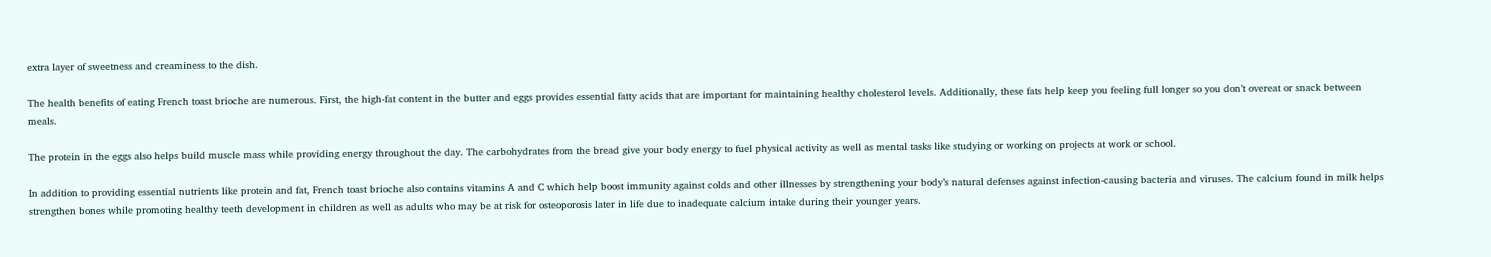extra layer of sweetness and creaminess to the dish.

The health benefits of eating French toast brioche are numerous. First, the high-fat content in the butter and eggs provides essential fatty acids that are important for maintaining healthy cholesterol levels. Additionally, these fats help keep you feeling full longer so you don’t overeat or snack between meals.

The protein in the eggs also helps build muscle mass while providing energy throughout the day. The carbohydrates from the bread give your body energy to fuel physical activity as well as mental tasks like studying or working on projects at work or school.

In addition to providing essential nutrients like protein and fat, French toast brioche also contains vitamins A and C which help boost immunity against colds and other illnesses by strengthening your body’s natural defenses against infection-causing bacteria and viruses. The calcium found in milk helps strengthen bones while promoting healthy teeth development in children as well as adults who may be at risk for osteoporosis later in life due to inadequate calcium intake during their younger years.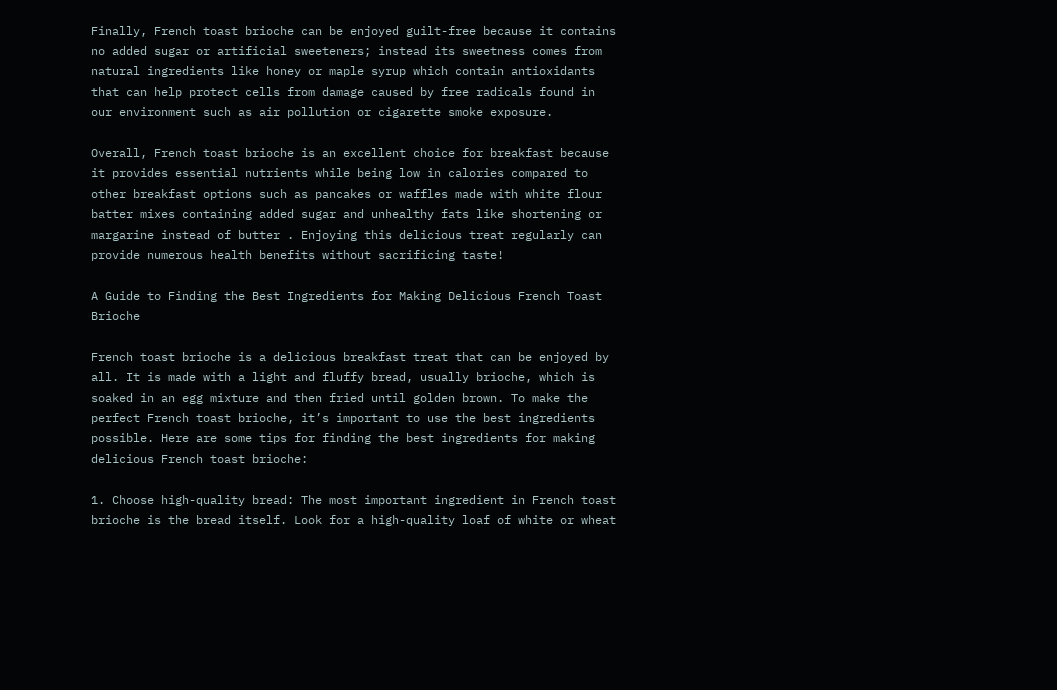Finally, French toast brioche can be enjoyed guilt-free because it contains no added sugar or artificial sweeteners; instead its sweetness comes from natural ingredients like honey or maple syrup which contain antioxidants that can help protect cells from damage caused by free radicals found in our environment such as air pollution or cigarette smoke exposure.

Overall, French toast brioche is an excellent choice for breakfast because it provides essential nutrients while being low in calories compared to other breakfast options such as pancakes or waffles made with white flour batter mixes containing added sugar and unhealthy fats like shortening or margarine instead of butter . Enjoying this delicious treat regularly can provide numerous health benefits without sacrificing taste!

A Guide to Finding the Best Ingredients for Making Delicious French Toast Brioche

French toast brioche is a delicious breakfast treat that can be enjoyed by all. It is made with a light and fluffy bread, usually brioche, which is soaked in an egg mixture and then fried until golden brown. To make the perfect French toast brioche, it’s important to use the best ingredients possible. Here are some tips for finding the best ingredients for making delicious French toast brioche:

1. Choose high-quality bread: The most important ingredient in French toast brioche is the bread itself. Look for a high-quality loaf of white or wheat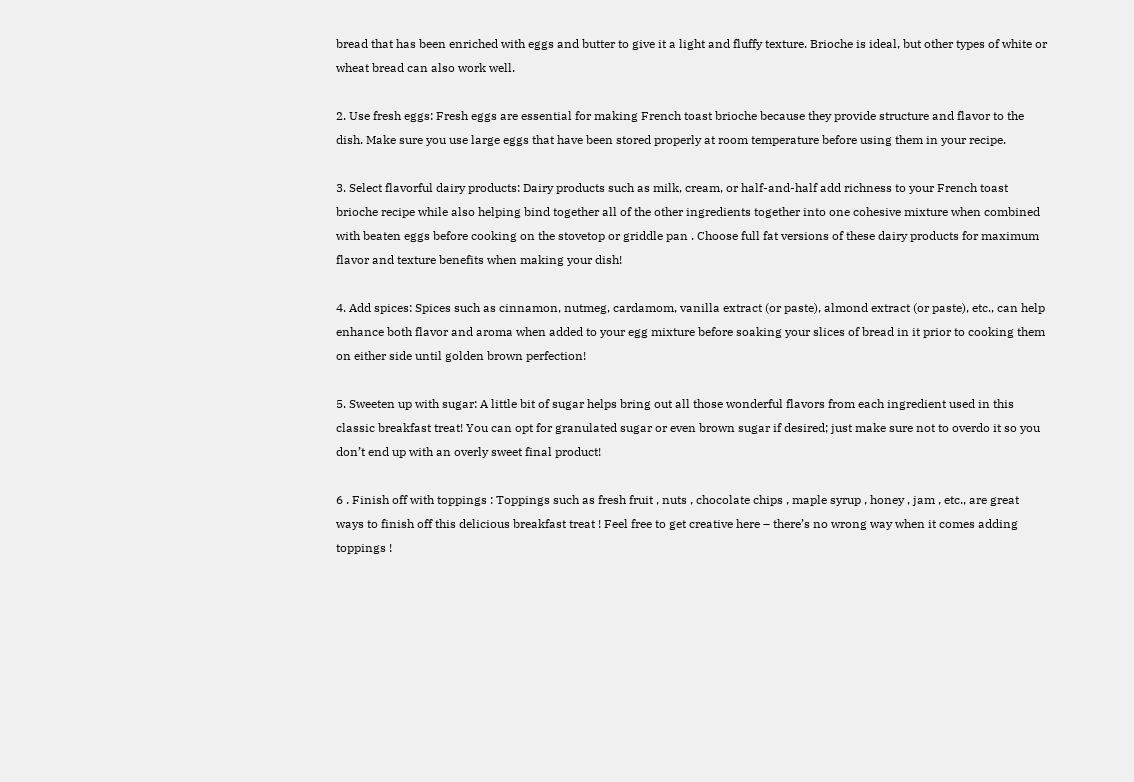bread that has been enriched with eggs and butter to give it a light and fluffy texture. Brioche is ideal, but other types of white or wheat bread can also work well.

2. Use fresh eggs: Fresh eggs are essential for making French toast brioche because they provide structure and flavor to the dish. Make sure you use large eggs that have been stored properly at room temperature before using them in your recipe.

3. Select flavorful dairy products: Dairy products such as milk, cream, or half-and-half add richness to your French toast brioche recipe while also helping bind together all of the other ingredients together into one cohesive mixture when combined with beaten eggs before cooking on the stovetop or griddle pan . Choose full fat versions of these dairy products for maximum flavor and texture benefits when making your dish!

4. Add spices: Spices such as cinnamon, nutmeg, cardamom, vanilla extract (or paste), almond extract (or paste), etc., can help enhance both flavor and aroma when added to your egg mixture before soaking your slices of bread in it prior to cooking them on either side until golden brown perfection!

5. Sweeten up with sugar: A little bit of sugar helps bring out all those wonderful flavors from each ingredient used in this classic breakfast treat! You can opt for granulated sugar or even brown sugar if desired; just make sure not to overdo it so you don’t end up with an overly sweet final product!

6 . Finish off with toppings : Toppings such as fresh fruit , nuts , chocolate chips , maple syrup , honey , jam , etc., are great ways to finish off this delicious breakfast treat ! Feel free to get creative here – there’s no wrong way when it comes adding toppings !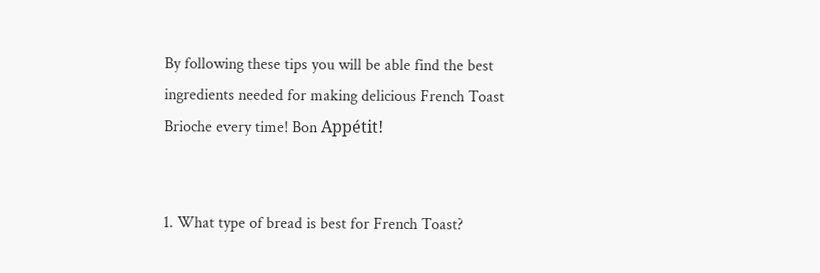By following these tips you will be able find the best ingredients needed for making delicious French Toast Brioche every time! Bon Appétit!


1. What type of bread is best for French Toast?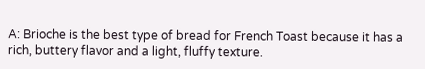A: Brioche is the best type of bread for French Toast because it has a rich, buttery flavor and a light, fluffy texture.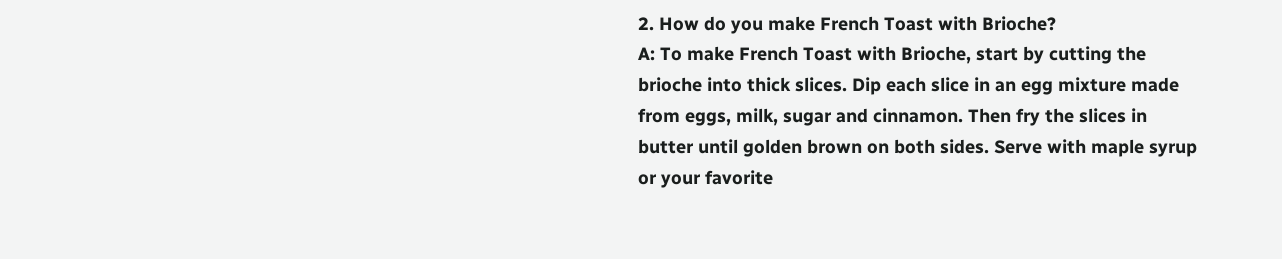2. How do you make French Toast with Brioche?
A: To make French Toast with Brioche, start by cutting the brioche into thick slices. Dip each slice in an egg mixture made from eggs, milk, sugar and cinnamon. Then fry the slices in butter until golden brown on both sides. Serve with maple syrup or your favorite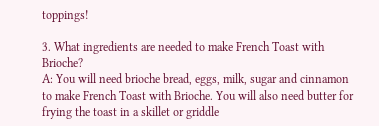toppings!

3. What ingredients are needed to make French Toast with Brioche?
A: You will need brioche bread, eggs, milk, sugar and cinnamon to make French Toast with Brioche. You will also need butter for frying the toast in a skillet or griddle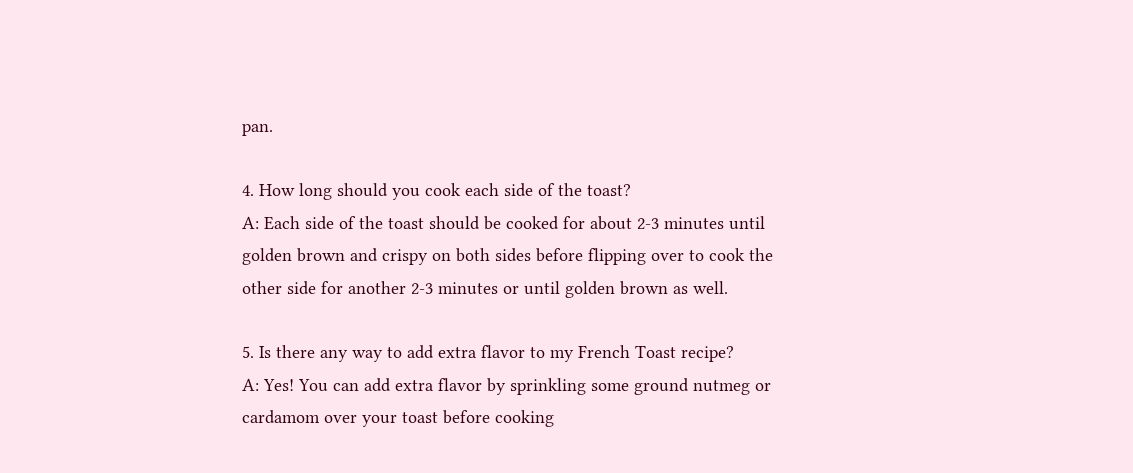pan.

4. How long should you cook each side of the toast?
A: Each side of the toast should be cooked for about 2-3 minutes until golden brown and crispy on both sides before flipping over to cook the other side for another 2-3 minutes or until golden brown as well.

5. Is there any way to add extra flavor to my French Toast recipe?
A: Yes! You can add extra flavor by sprinkling some ground nutmeg or cardamom over your toast before cooking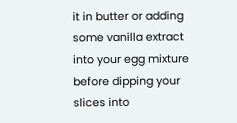it in butter or adding some vanilla extract into your egg mixture before dipping your slices into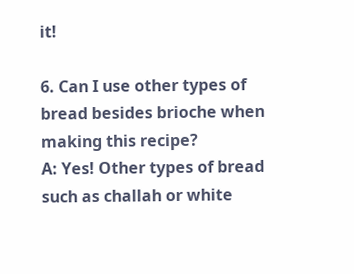it!

6. Can I use other types of bread besides brioche when making this recipe?
A: Yes! Other types of bread such as challah or white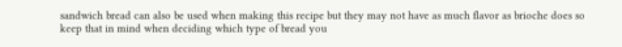sandwich bread can also be used when making this recipe but they may not have as much flavor as brioche does so keep that in mind when deciding which type of bread you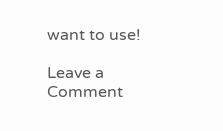want to use!

Leave a Comment